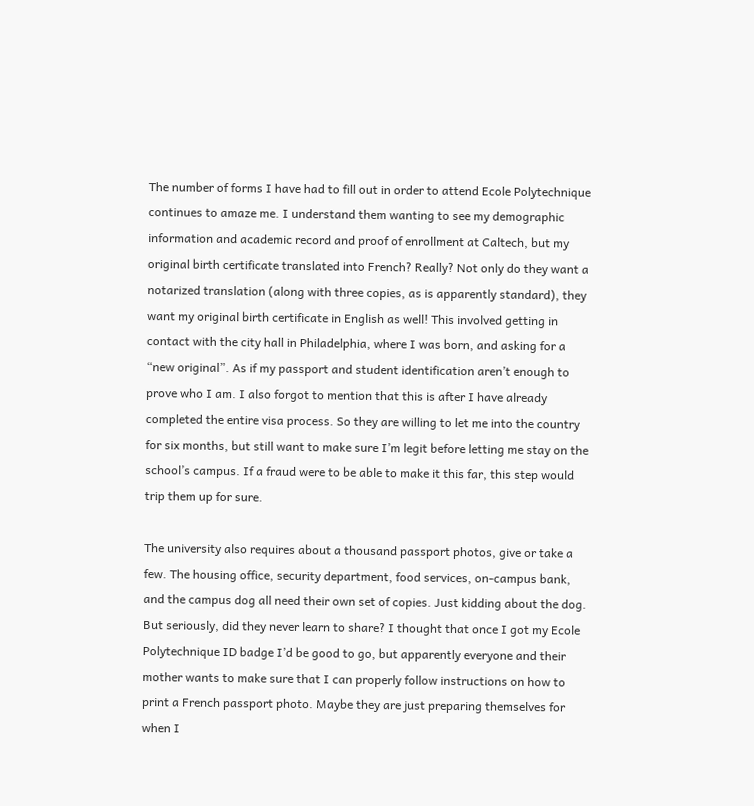The number of forms I have had to fill out in order to attend Ecole Polytechnique continues to amaze me. I understand them wanting to see my demographic information and academic record and proof of enrollment at Caltech, but my original birth certificate translated into French? Really? Not only do they want a notarized translation (along with three copies, as is apparently standard), they want my original birth certificate in English as well! This involved getting in contact with the city hall in Philadelphia, where I was born, and asking for a “new original”. As if my passport and student identification aren’t enough to prove who I am. I also forgot to mention that this is after I have already completed the entire visa process. So they are willing to let me into the country for six months, but still want to make sure I’m legit before letting me stay on the school’s campus. If a fraud were to be able to make it this far, this step would trip them up for sure.

The university also requires about a thousand passport photos, give or take a few. The housing office, security department, food services, on-campus bank, and the campus dog all need their own set of copies. Just kidding about the dog. But seriously, did they never learn to share? I thought that once I got my Ecole Polytechnique ID badge I’d be good to go, but apparently everyone and their mother wants to make sure that I can properly follow instructions on how to print a French passport photo. Maybe they are just preparing themselves for when I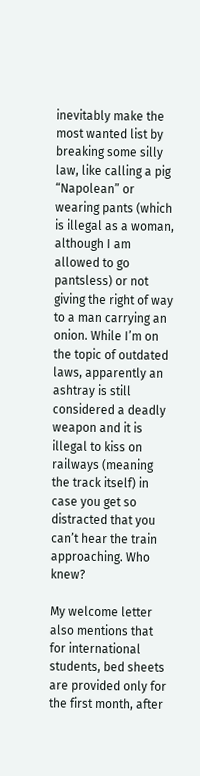inevitably make the most wanted list by breaking some silly law, like calling a pig “Napolean” or wearing pants (which is illegal as a woman, although I am allowed to go pantsless) or not giving the right of way to a man carrying an onion. While I’m on the topic of outdated laws, apparently an ashtray is still considered a deadly weapon and it is illegal to kiss on railways (meaning the track itself) in case you get so distracted that you can’t hear the train approaching. Who knew?

My welcome letter also mentions that for international students, bed sheets are provided only for the first month, after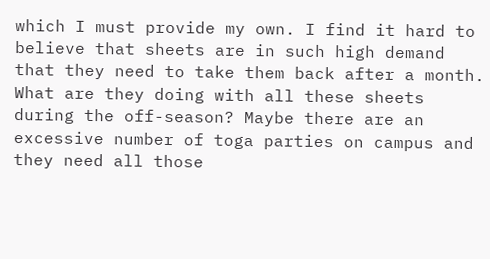which I must provide my own. I find it hard to believe that sheets are in such high demand that they need to take them back after a month. What are they doing with all these sheets during the off-season? Maybe there are an excessive number of toga parties on campus and they need all those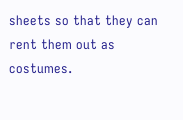sheets so that they can rent them out as costumes.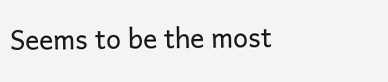Seems to be the most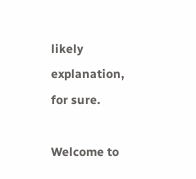likely explanation, for sure.

Welcome to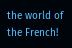the world of the French!